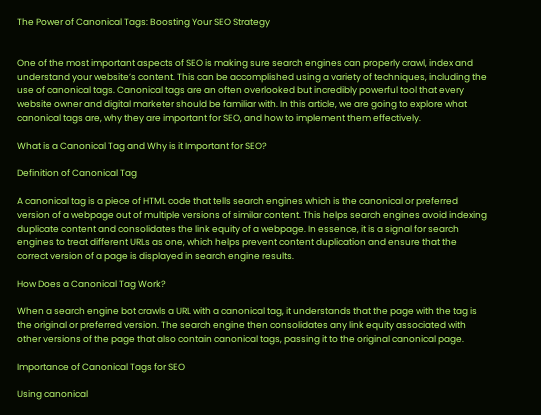The Power of Canonical Tags: Boosting Your SEO Strategy


One of the most important aspects of SEO is making sure search engines can properly crawl, index and understand your website’s content. This can be accomplished using a variety of techniques, including the use of canonical tags. Canonical tags are an often overlooked but incredibly powerful tool that every website owner and digital marketer should be familiar with. In this article, we are going to explore what canonical tags are, why they are important for SEO, and how to implement them effectively.

What is a Canonical Tag and Why is it Important for SEO?

Definition of Canonical Tag

A canonical tag is a piece of HTML code that tells search engines which is the canonical or preferred version of a webpage out of multiple versions of similar content. This helps search engines avoid indexing duplicate content and consolidates the link equity of a webpage. In essence, it is a signal for search engines to treat different URLs as one, which helps prevent content duplication and ensure that the correct version of a page is displayed in search engine results.

How Does a Canonical Tag Work?

When a search engine bot crawls a URL with a canonical tag, it understands that the page with the tag is the original or preferred version. The search engine then consolidates any link equity associated with other versions of the page that also contain canonical tags, passing it to the original canonical page.

Importance of Canonical Tags for SEO

Using canonical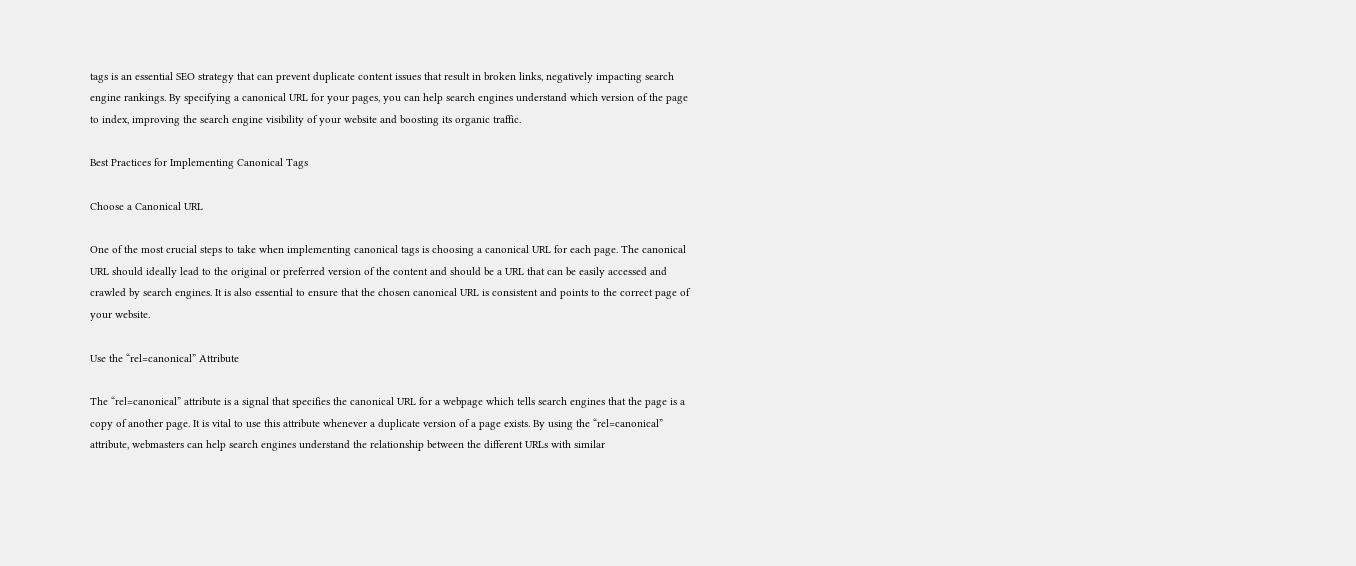tags is an essential SEO strategy that can prevent duplicate content issues that result in broken links, negatively impacting search engine rankings. By specifying a canonical URL for your pages, you can help search engines understand which version of the page to index, improving the search engine visibility of your website and boosting its organic traffic.

Best Practices for Implementing Canonical Tags

Choose a Canonical URL

One of the most crucial steps to take when implementing canonical tags is choosing a canonical URL for each page. The canonical URL should ideally lead to the original or preferred version of the content and should be a URL that can be easily accessed and crawled by search engines. It is also essential to ensure that the chosen canonical URL is consistent and points to the correct page of your website.

Use the “rel=canonical” Attribute

The “rel=canonical” attribute is a signal that specifies the canonical URL for a webpage which tells search engines that the page is a copy of another page. It is vital to use this attribute whenever a duplicate version of a page exists. By using the “rel=canonical” attribute, webmasters can help search engines understand the relationship between the different URLs with similar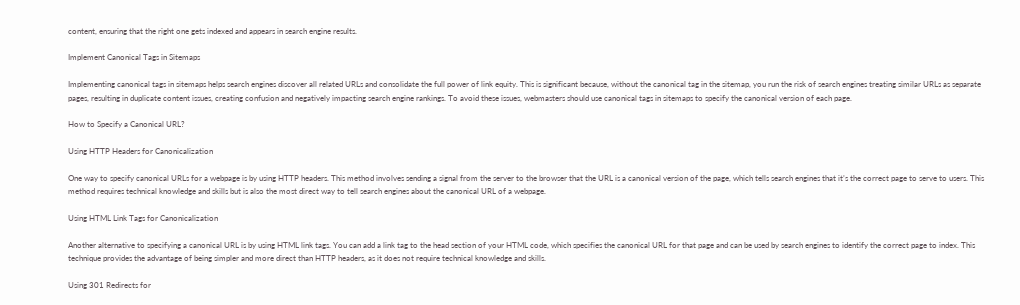content, ensuring that the right one gets indexed and appears in search engine results.

Implement Canonical Tags in Sitemaps

Implementing canonical tags in sitemaps helps search engines discover all related URLs and consolidate the full power of link equity. This is significant because, without the canonical tag in the sitemap, you run the risk of search engines treating similar URLs as separate pages, resulting in duplicate content issues, creating confusion and negatively impacting search engine rankings. To avoid these issues, webmasters should use canonical tags in sitemaps to specify the canonical version of each page.

How to Specify a Canonical URL?

Using HTTP Headers for Canonicalization

One way to specify canonical URLs for a webpage is by using HTTP headers. This method involves sending a signal from the server to the browser that the URL is a canonical version of the page, which tells search engines that it’s the correct page to serve to users. This method requires technical knowledge and skills but is also the most direct way to tell search engines about the canonical URL of a webpage.

Using HTML Link Tags for Canonicalization

Another alternative to specifying a canonical URL is by using HTML link tags. You can add a link tag to the head section of your HTML code, which specifies the canonical URL for that page and can be used by search engines to identify the correct page to index. This technique provides the advantage of being simpler and more direct than HTTP headers, as it does not require technical knowledge and skills.

Using 301 Redirects for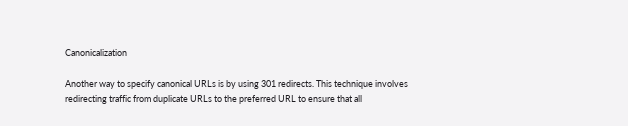Canonicalization

Another way to specify canonical URLs is by using 301 redirects. This technique involves redirecting traffic from duplicate URLs to the preferred URL to ensure that all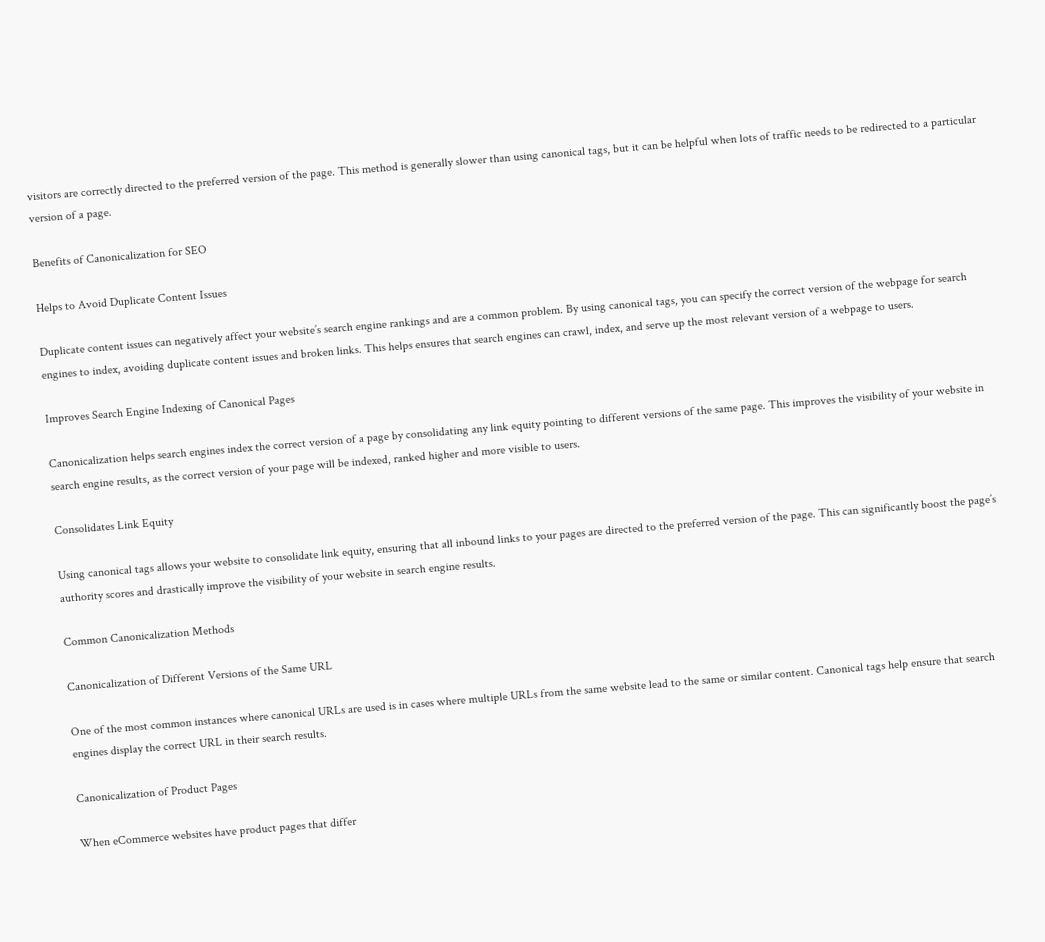visitors are correctly directed to the preferred version of the page. This method is generally slower than using canonical tags, but it can be helpful when lots of traffic needs to be redirected to a particular version of a page.

Benefits of Canonicalization for SEO

Helps to Avoid Duplicate Content Issues

Duplicate content issues can negatively affect your website’s search engine rankings and are a common problem. By using canonical tags, you can specify the correct version of the webpage for search engines to index, avoiding duplicate content issues and broken links. This helps ensures that search engines can crawl, index, and serve up the most relevant version of a webpage to users.

Improves Search Engine Indexing of Canonical Pages

Canonicalization helps search engines index the correct version of a page by consolidating any link equity pointing to different versions of the same page. This improves the visibility of your website in search engine results, as the correct version of your page will be indexed, ranked higher and more visible to users.

Consolidates Link Equity

Using canonical tags allows your website to consolidate link equity, ensuring that all inbound links to your pages are directed to the preferred version of the page. This can significantly boost the page’s authority scores and drastically improve the visibility of your website in search engine results.

Common Canonicalization Methods

Canonicalization of Different Versions of the Same URL

One of the most common instances where canonical URLs are used is in cases where multiple URLs from the same website lead to the same or similar content. Canonical tags help ensure that search engines display the correct URL in their search results.

Canonicalization of Product Pages

When eCommerce websites have product pages that differ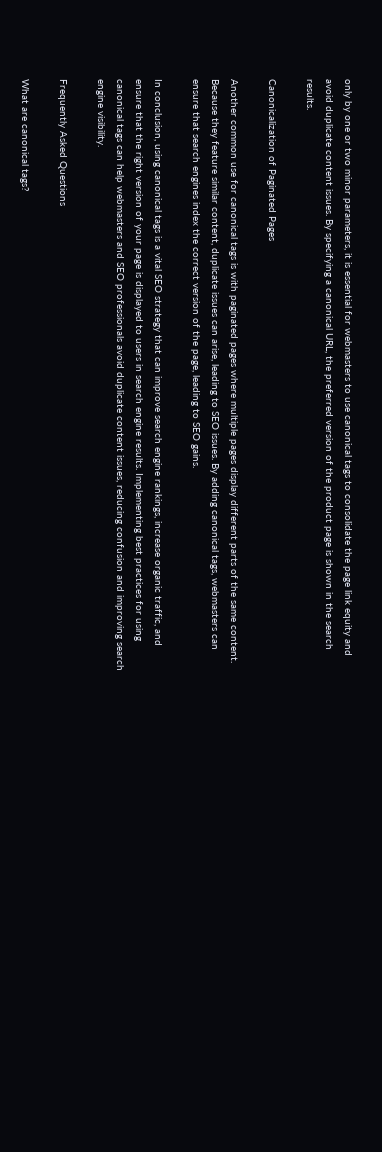only by one or two minor parameters, it is essential for webmasters to use canonical tags to consolidate the page link equity and avoid duplicate content issues. By specifying a canonical URL, the preferred version of the product page is shown in the search results.

Canonicalization of Paginated Pages

Another common use for canonical tags is with paginated pages where multiple pages display different parts of the same content. Because they feature similar content, duplicate issues can arise, leading to SEO issues. By adding canonical tags, webmasters can ensure that search engines index the correct version of the page, leading to SEO gains.

In conclusion, using canonical tags is a vital SEO strategy that can improve search engine rankings, increase organic traffic, and ensure that the right version of your page is displayed to users in search engine results. Implementing best practices for using canonical tags can help webmasters and SEO professionals avoid duplicate content issues, reducing confusion and improving search engine visibility.

Frequently Asked Questions

What are canonical tags?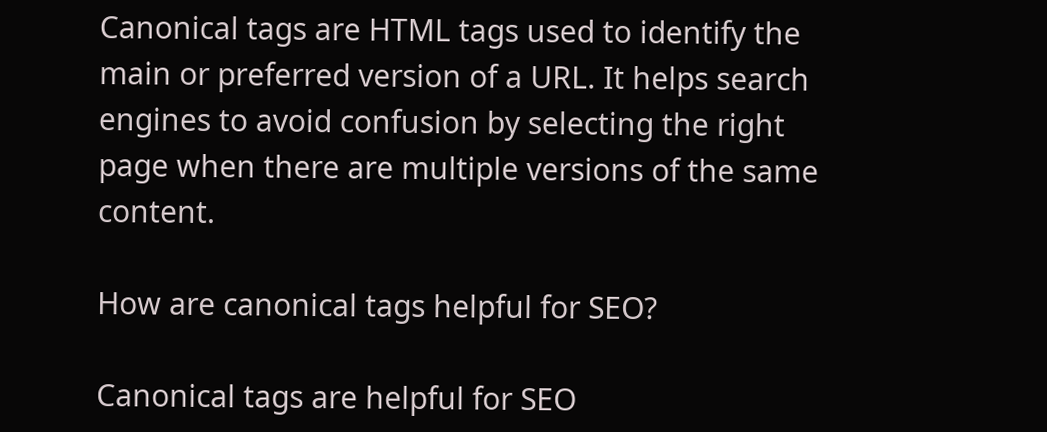Canonical tags are HTML tags used to identify the main or preferred version of a URL. It helps search engines to avoid confusion by selecting the right page when there are multiple versions of the same content.

How are canonical tags helpful for SEO?

Canonical tags are helpful for SEO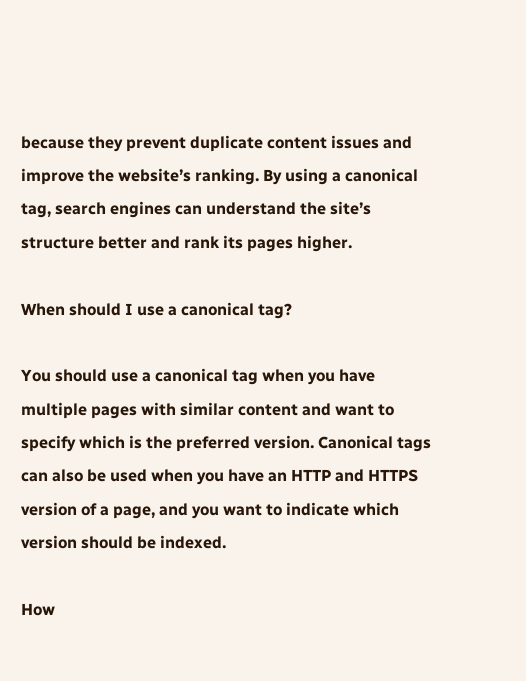because they prevent duplicate content issues and improve the website’s ranking. By using a canonical tag, search engines can understand the site’s structure better and rank its pages higher.

When should I use a canonical tag?

You should use a canonical tag when you have multiple pages with similar content and want to specify which is the preferred version. Canonical tags can also be used when you have an HTTP and HTTPS version of a page, and you want to indicate which version should be indexed.

How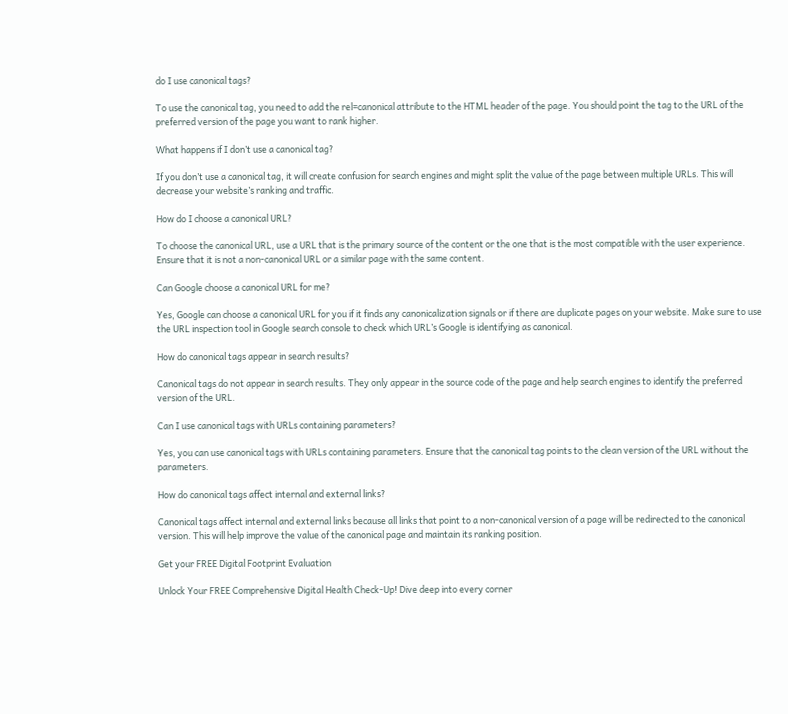do I use canonical tags?

To use the canonical tag, you need to add the rel=canonical attribute to the HTML header of the page. You should point the tag to the URL of the preferred version of the page you want to rank higher.

What happens if I don’t use a canonical tag?

If you don’t use a canonical tag, it will create confusion for search engines and might split the value of the page between multiple URLs. This will decrease your website’s ranking and traffic.

How do I choose a canonical URL?

To choose the canonical URL, use a URL that is the primary source of the content or the one that is the most compatible with the user experience. Ensure that it is not a non-canonical URL or a similar page with the same content.

Can Google choose a canonical URL for me?

Yes, Google can choose a canonical URL for you if it finds any canonicalization signals or if there are duplicate pages on your website. Make sure to use the URL inspection tool in Google search console to check which URL’s Google is identifying as canonical.

How do canonical tags appear in search results?

Canonical tags do not appear in search results. They only appear in the source code of the page and help search engines to identify the preferred version of the URL.

Can I use canonical tags with URLs containing parameters?

Yes, you can use canonical tags with URLs containing parameters. Ensure that the canonical tag points to the clean version of the URL without the parameters.

How do canonical tags affect internal and external links?

Canonical tags affect internal and external links because all links that point to a non-canonical version of a page will be redirected to the canonical version. This will help improve the value of the canonical page and maintain its ranking position.

Get your FREE Digital Footprint Evaluation

Unlock Your FREE Comprehensive Digital Health Check-Up! Dive deep into every corner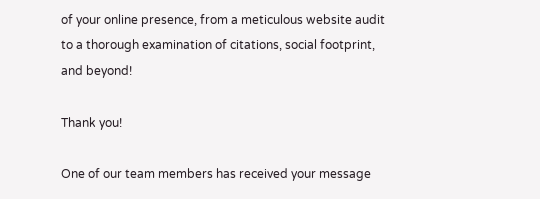of your online presence, from a meticulous website audit to a thorough examination of citations, social footprint, and beyond!

Thank you!

One of our team members has received your message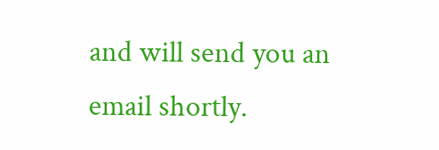and will send you an email shortly.